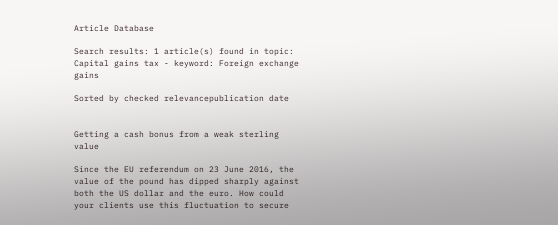Article Database

Search results: 1 article(s) found in topic: Capital gains tax - keyword: Foreign exchange gains

Sorted by checked relevancepublication date


Getting a cash bonus from a weak sterling value

Since the EU referendum on 23 June 2016, the value of the pound has dipped sharply against both the US dollar and the euro. How could your clients use this fluctuation to secure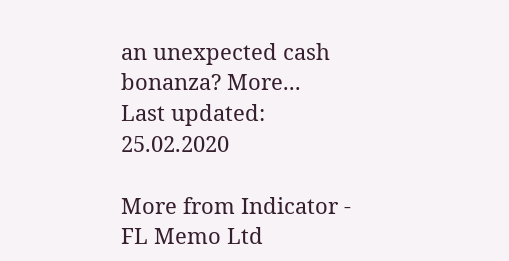an unexpected cash bonanza? More...
Last updated: 25.02.2020

More from Indicator - FL Memo Ltd